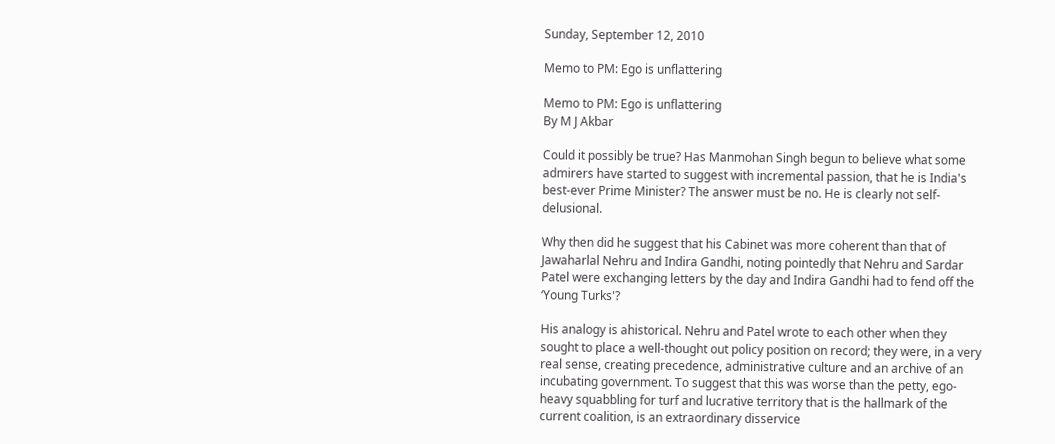Sunday, September 12, 2010

Memo to PM: Ego is unflattering

Memo to PM: Ego is unflattering
By M J Akbar

Could it possibly be true? Has Manmohan Singh begun to believe what some admirers have started to suggest with incremental passion, that he is India's best-ever Prime Minister? The answer must be no. He is clearly not self-delusional.

Why then did he suggest that his Cabinet was more coherent than that of Jawaharlal Nehru and Indira Gandhi, noting pointedly that Nehru and Sardar Patel were exchanging letters by the day and Indira Gandhi had to fend off the ‘Young Turks'?

His analogy is ahistorical. Nehru and Patel wrote to each other when they sought to place a well-thought out policy position on record; they were, in a very real sense, creating precedence, administrative culture and an archive of an incubating government. To suggest that this was worse than the petty, ego-heavy squabbling for turf and lucrative territory that is the hallmark of the current coalition, is an extraordinary disservice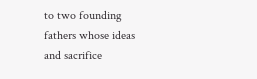to two founding fathers whose ideas and sacrifice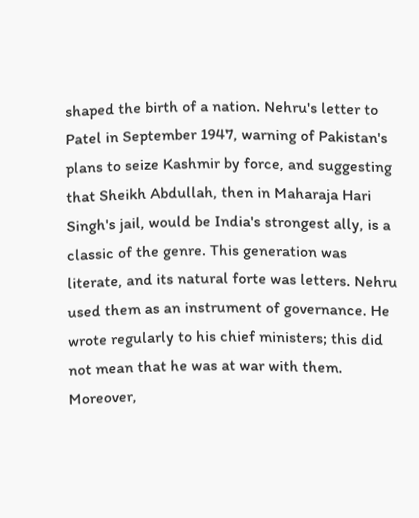shaped the birth of a nation. Nehru's letter to Patel in September 1947, warning of Pakistan's plans to seize Kashmir by force, and suggesting that Sheikh Abdullah, then in Maharaja Hari Singh's jail, would be India's strongest ally, is a classic of the genre. This generation was literate, and its natural forte was letters. Nehru used them as an instrument of governance. He wrote regularly to his chief ministers; this did not mean that he was at war with them. Moreover,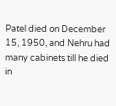Patel died on December 15, 1950, and Nehru had many cabinets till he died in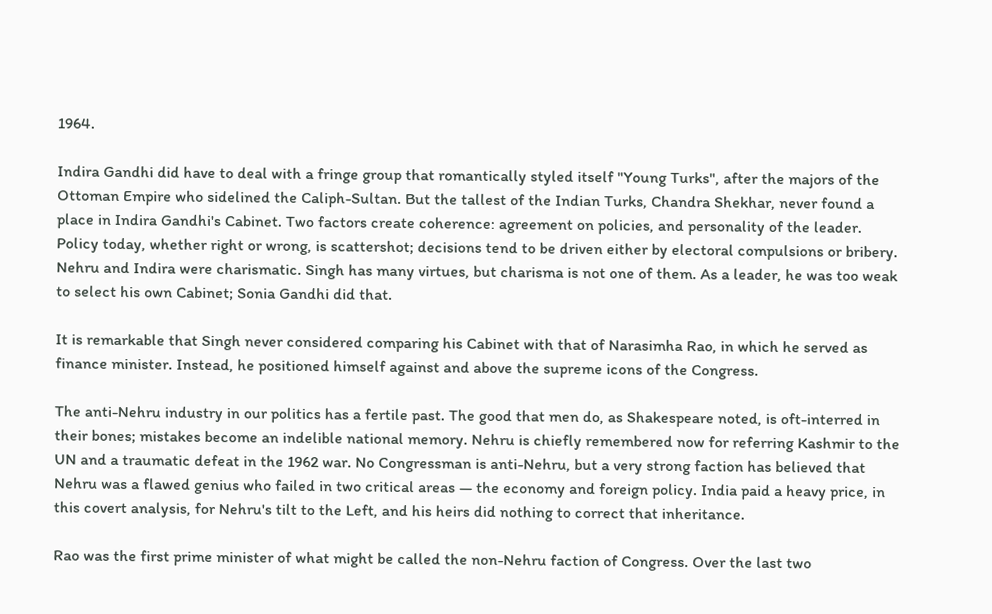1964.

Indira Gandhi did have to deal with a fringe group that romantically styled itself "Young Turks", after the majors of the Ottoman Empire who sidelined the Caliph-Sultan. But the tallest of the Indian Turks, Chandra Shekhar, never found a place in Indira Gandhi's Cabinet. Two factors create coherence: agreement on policies, and personality of the leader. Policy today, whether right or wrong, is scattershot; decisions tend to be driven either by electoral compulsions or bribery. Nehru and Indira were charismatic. Singh has many virtues, but charisma is not one of them. As a leader, he was too weak to select his own Cabinet; Sonia Gandhi did that.

It is remarkable that Singh never considered comparing his Cabinet with that of Narasimha Rao, in which he served as finance minister. Instead, he positioned himself against and above the supreme icons of the Congress.

The anti-Nehru industry in our politics has a fertile past. The good that men do, as Shakespeare noted, is oft-interred in their bones; mistakes become an indelible national memory. Nehru is chiefly remembered now for referring Kashmir to the UN and a traumatic defeat in the 1962 war. No Congressman is anti-Nehru, but a very strong faction has believed that Nehru was a flawed genius who failed in two critical areas — the economy and foreign policy. India paid a heavy price, in this covert analysis, for Nehru's tilt to the Left, and his heirs did nothing to correct that inheritance.

Rao was the first prime minister of what might be called the non-Nehru faction of Congress. Over the last two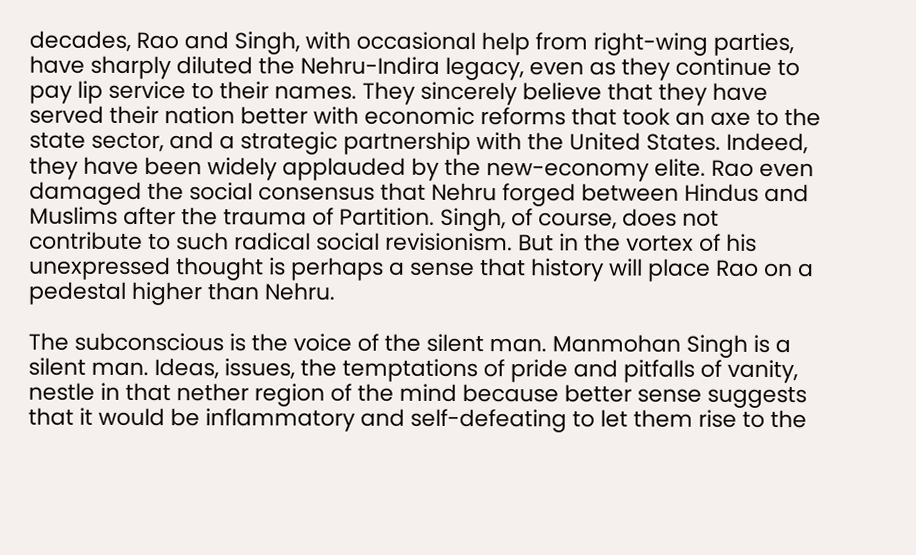decades, Rao and Singh, with occasional help from right-wing parties, have sharply diluted the Nehru-Indira legacy, even as they continue to pay lip service to their names. They sincerely believe that they have served their nation better with economic reforms that took an axe to the state sector, and a strategic partnership with the United States. Indeed, they have been widely applauded by the new-economy elite. Rao even damaged the social consensus that Nehru forged between Hindus and Muslims after the trauma of Partition. Singh, of course, does not contribute to such radical social revisionism. But in the vortex of his unexpressed thought is perhaps a sense that history will place Rao on a pedestal higher than Nehru.

The subconscious is the voice of the silent man. Manmohan Singh is a silent man. Ideas, issues, the temptations of pride and pitfalls of vanity, nestle in that nether region of the mind because better sense suggests that it would be inflammatory and self-defeating to let them rise to the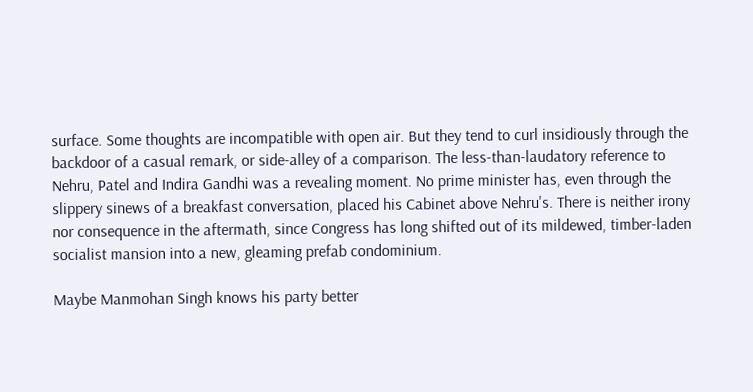surface. Some thoughts are incompatible with open air. But they tend to curl insidiously through the backdoor of a casual remark, or side-alley of a comparison. The less-than-laudatory reference to Nehru, Patel and Indira Gandhi was a revealing moment. No prime minister has, even through the slippery sinews of a breakfast conversation, placed his Cabinet above Nehru's. There is neither irony nor consequence in the aftermath, since Congress has long shifted out of its mildewed, timber-laden socialist mansion into a new, gleaming prefab condominium.

Maybe Manmohan Singh knows his party better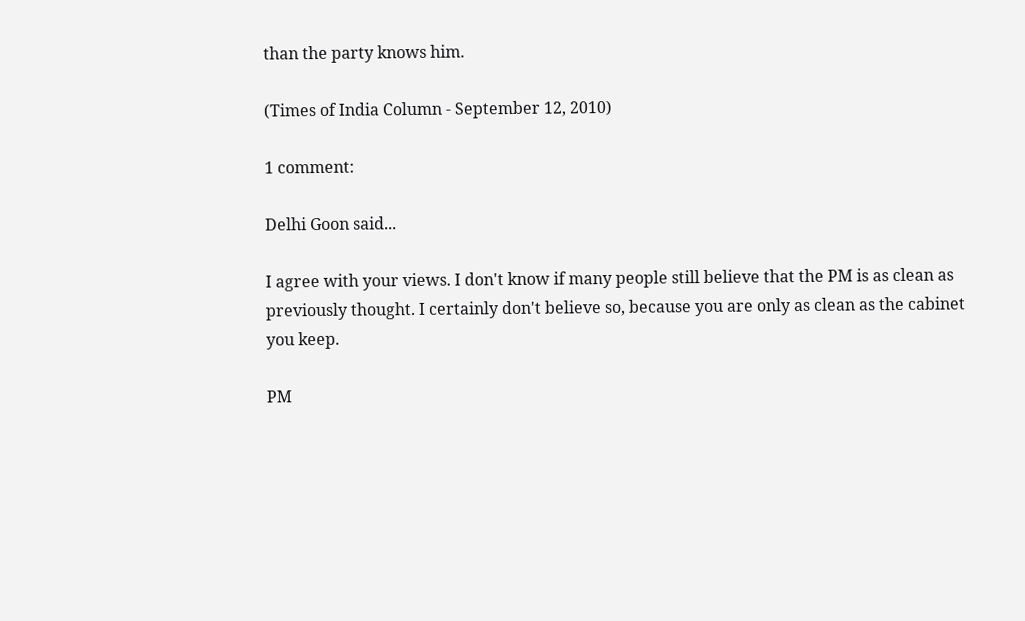than the party knows him.

(Times of India Column - September 12, 2010)

1 comment:

Delhi Goon said...

I agree with your views. I don't know if many people still believe that the PM is as clean as previously thought. I certainly don't believe so, because you are only as clean as the cabinet you keep.

PM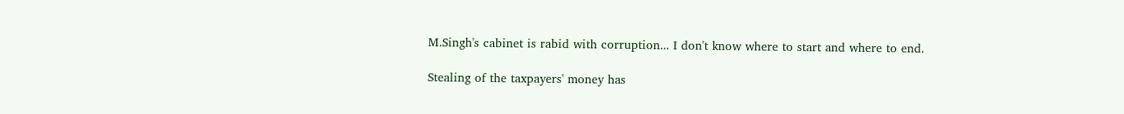M.Singh's cabinet is rabid with corruption... I don't know where to start and where to end.

Stealing of the taxpayers' money has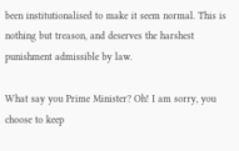been institutionalised to make it seem normal. This is nothing but treason, and deserves the harshest punishment admissible by law.

What say you Prime Minister? Oh! I am sorry, you choose to keep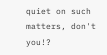quiet on such matters, don't you!?